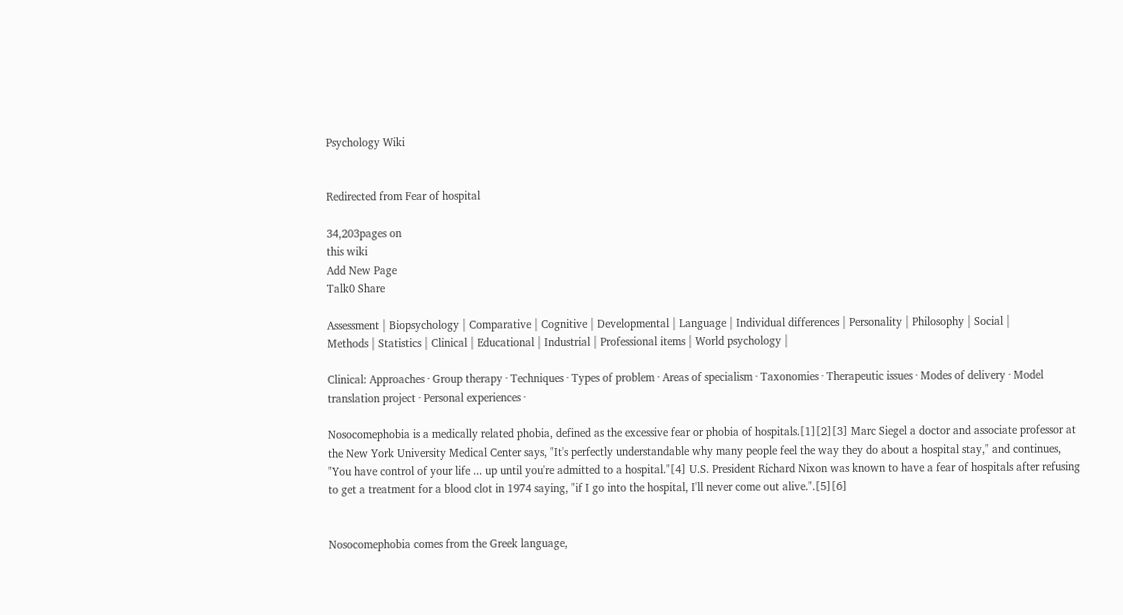Psychology Wiki


Redirected from Fear of hospital

34,203pages on
this wiki
Add New Page
Talk0 Share

Assessment | Biopsychology | Comparative | Cognitive | Developmental | Language | Individual differences | Personality | Philosophy | Social |
Methods | Statistics | Clinical | Educational | Industrial | Professional items | World psychology |

Clinical: Approaches · Group therapy · Techniques · Types of problem · Areas of specialism · Taxonomies · Therapeutic issues · Modes of delivery · Model translation project · Personal experiences ·

Nosocomephobia is a medically related phobia, defined as the excessive fear or phobia of hospitals.[1][2][3] Marc Siegel a doctor and associate professor at the New York University Medical Center says, "It's perfectly understandable why many people feel the way they do about a hospital stay," and continues, "You have control of your life ... up until you're admitted to a hospital."[4] U.S. President Richard Nixon was known to have a fear of hospitals after refusing to get a treatment for a blood clot in 1974 saying, "if I go into the hospital, I'll never come out alive.".[5][6]


Nosocomephobia comes from the Greek language,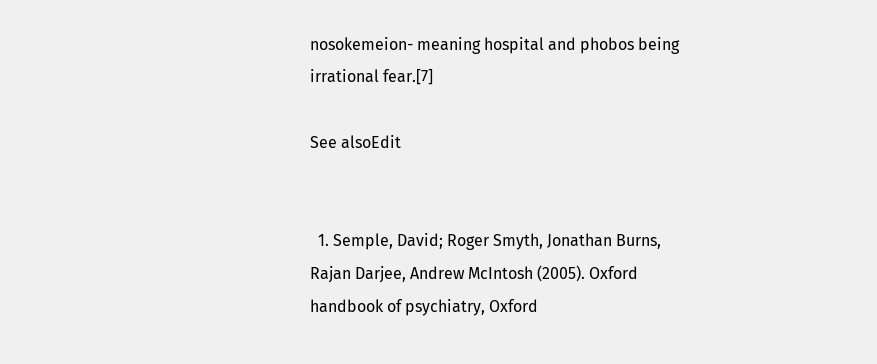nosokemeion- meaning hospital and phobos being irrational fear.[7]

See alsoEdit


  1. Semple, David; Roger Smyth, Jonathan Burns, Rajan Darjee, Andrew McIntosh (2005). Oxford handbook of psychiatry, Oxford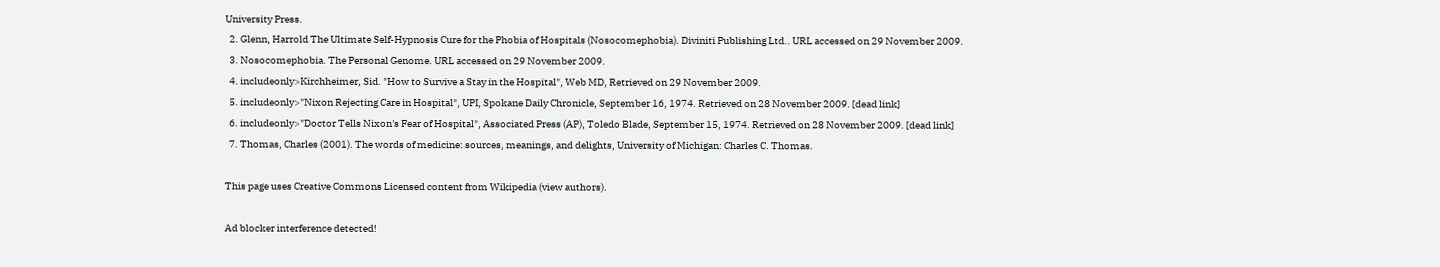University Press.
  2. Glenn, Harrold The Ultimate Self-Hypnosis Cure for the Phobia of Hospitals (Nosocomephobia). Diviniti Publishing Ltd.. URL accessed on 29 November 2009.
  3. Nosocomephobia. The Personal Genome. URL accessed on 29 November 2009.
  4. includeonly>Kirchheimer, Sid. "How to Survive a Stay in the Hospital", Web MD, Retrieved on 29 November 2009.
  5. includeonly>"Nixon Rejecting Care in Hospital", UPI, Spokane Daily Chronicle, September 16, 1974. Retrieved on 28 November 2009. [dead link]
  6. includeonly>"Doctor Tells Nixon's Fear of Hospital", Associated Press (AP), Toledo Blade, September 15, 1974. Retrieved on 28 November 2009. [dead link]
  7. Thomas, Charles (2001). The words of medicine: sources, meanings, and delights, University of Michigan: Charles C. Thomas.

This page uses Creative Commons Licensed content from Wikipedia (view authors).

Ad blocker interference detected!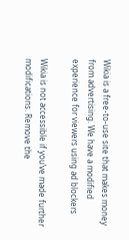Wikia is a free-to-use site that makes money from advertising. We have a modified experience for viewers using ad blockers

Wikia is not accessible if you’ve made further modifications. Remove the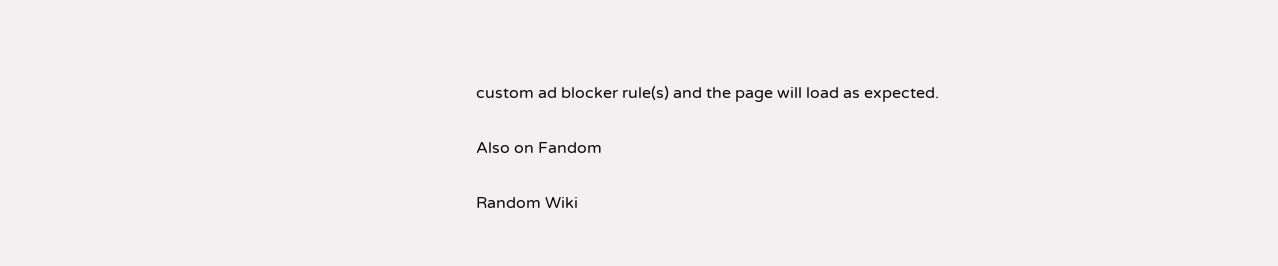custom ad blocker rule(s) and the page will load as expected.

Also on Fandom

Random Wiki